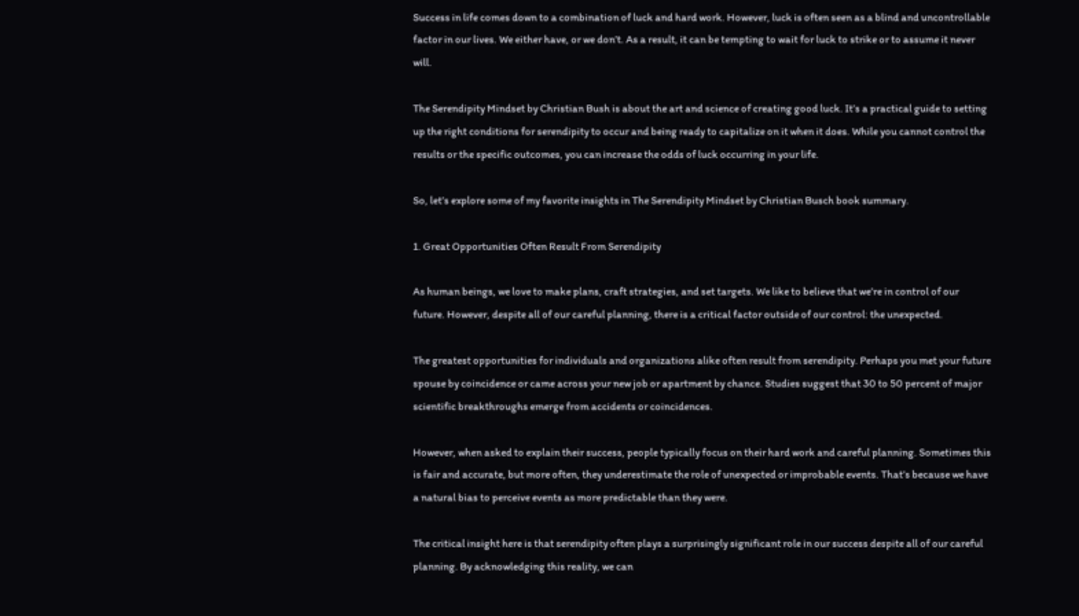Success in life comes down to a combination of luck and hard work. However, luck is often seen as a blind and uncontrollable factor in our lives. We either have, or we don’t. As a result, it can be tempting to wait for luck to strike or to assume it never will.

The Serendipity Mindset by Christian Bush is about the art and science of creating good luck. It’s a practical guide to setting up the right conditions for serendipity to occur and being ready to capitalize on it when it does. While you cannot control the results or the specific outcomes, you can increase the odds of luck occurring in your life.

So, let’s explore some of my favorite insights in The Serendipity Mindset by Christian Busch book summary.

1. Great Opportunities Often Result From Serendipity

As human beings, we love to make plans, craft strategies, and set targets. We like to believe that we’re in control of our future. However, despite all of our careful planning, there is a critical factor outside of our control: the unexpected.

The greatest opportunities for individuals and organizations alike often result from serendipity. Perhaps you met your future spouse by coincidence or came across your new job or apartment by chance. Studies suggest that 30 to 50 percent of major scientific breakthroughs emerge from accidents or coincidences.

However, when asked to explain their success, people typically focus on their hard work and careful planning. Sometimes this is fair and accurate, but more often, they underestimate the role of unexpected or improbable events. That’s because we have a natural bias to perceive events as more predictable than they were.

The critical insight here is that serendipity often plays a surprisingly significant role in our success despite all of our careful planning. By acknowledging this reality, we can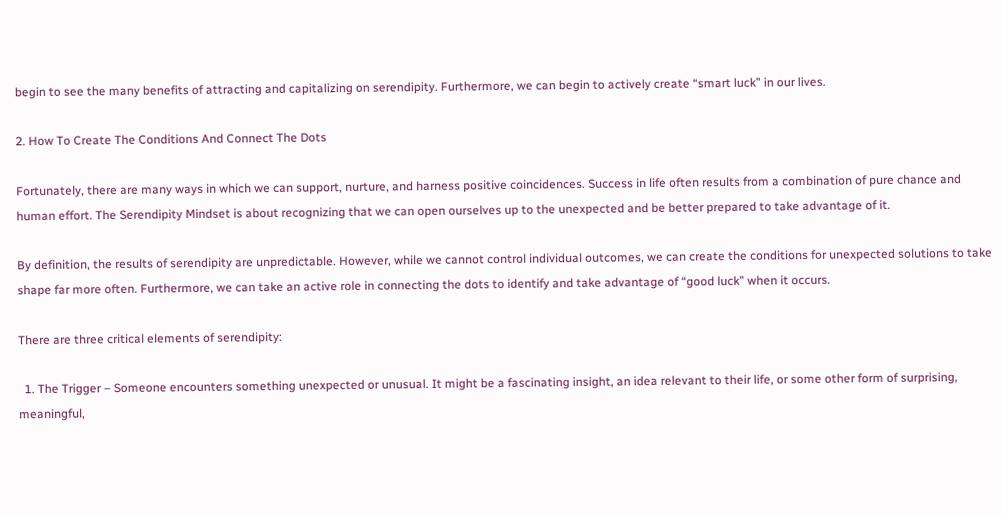begin to see the many benefits of attracting and capitalizing on serendipity. Furthermore, we can begin to actively create “smart luck” in our lives.

2. How To Create The Conditions And Connect The Dots

Fortunately, there are many ways in which we can support, nurture, and harness positive coincidences. Success in life often results from a combination of pure chance and human effort. The Serendipity Mindset is about recognizing that we can open ourselves up to the unexpected and be better prepared to take advantage of it.

By definition, the results of serendipity are unpredictable. However, while we cannot control individual outcomes, we can create the conditions for unexpected solutions to take shape far more often. Furthermore, we can take an active role in connecting the dots to identify and take advantage of “good luck” when it occurs.

There are three critical elements of serendipity:

  1. The Trigger – Someone encounters something unexpected or unusual. It might be a fascinating insight, an idea relevant to their life, or some other form of surprising, meaningful,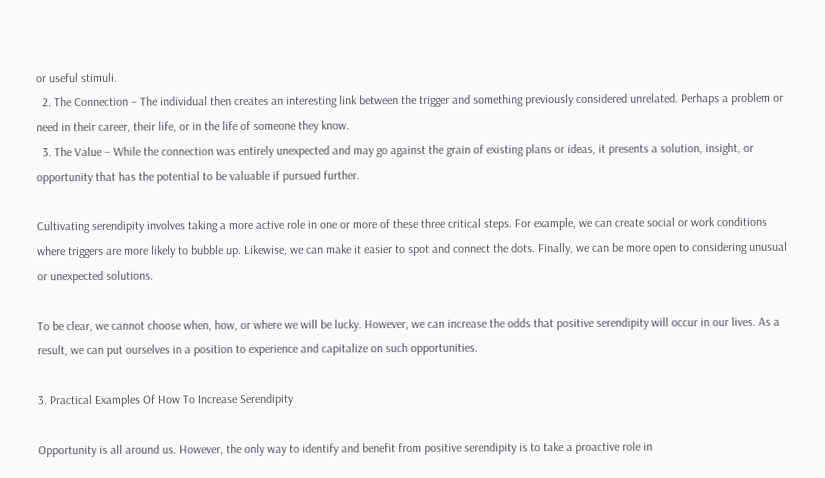or useful stimuli.
  2. The Connection – The individual then creates an interesting link between the trigger and something previously considered unrelated. Perhaps a problem or need in their career, their life, or in the life of someone they know.
  3. The Value – While the connection was entirely unexpected and may go against the grain of existing plans or ideas, it presents a solution, insight, or opportunity that has the potential to be valuable if pursued further.

Cultivating serendipity involves taking a more active role in one or more of these three critical steps. For example, we can create social or work conditions where triggers are more likely to bubble up. Likewise, we can make it easier to spot and connect the dots. Finally, we can be more open to considering unusual or unexpected solutions.

To be clear, we cannot choose when, how, or where we will be lucky. However, we can increase the odds that positive serendipity will occur in our lives. As a result, we can put ourselves in a position to experience and capitalize on such opportunities.

3. Practical Examples Of How To Increase Serendipity

Opportunity is all around us. However, the only way to identify and benefit from positive serendipity is to take a proactive role in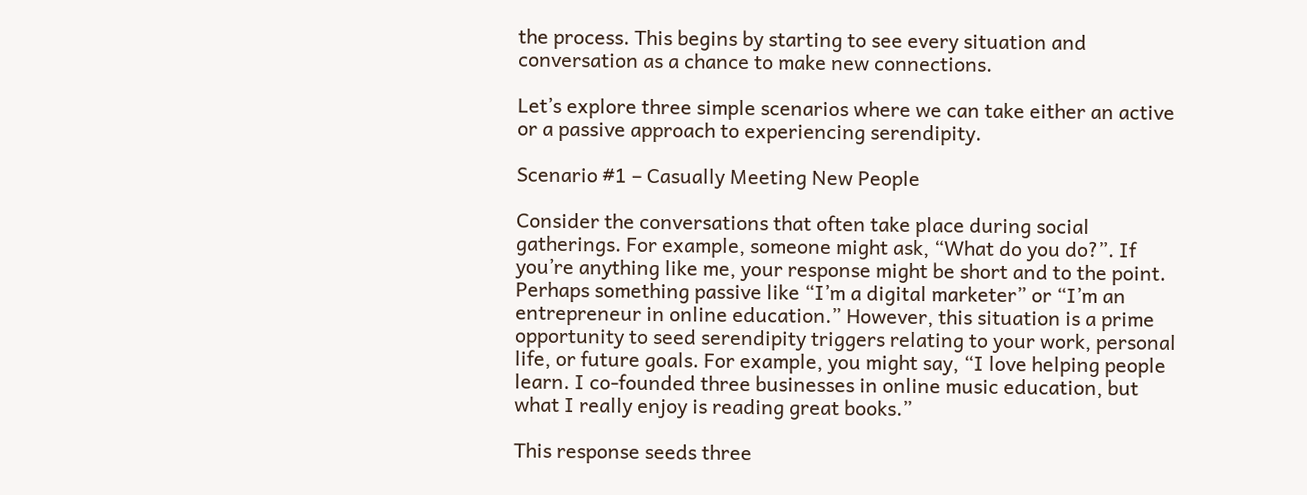the process. This begins by starting to see every situation and conversation as a chance to make new connections.

Let’s explore three simple scenarios where we can take either an active or a passive approach to experiencing serendipity.

Scenario #1 – Casually Meeting New People

Consider the conversations that often take place during social gatherings. For example, someone might ask, “What do you do?”. If you’re anything like me, your response might be short and to the point. Perhaps something passive like “I’m a digital marketer” or “I’m an entrepreneur in online education.” However, this situation is a prime opportunity to seed serendipity triggers relating to your work, personal life, or future goals. For example, you might say, “I love helping people learn. I co-founded three businesses in online music education, but what I really enjoy is reading great books.”

This response seeds three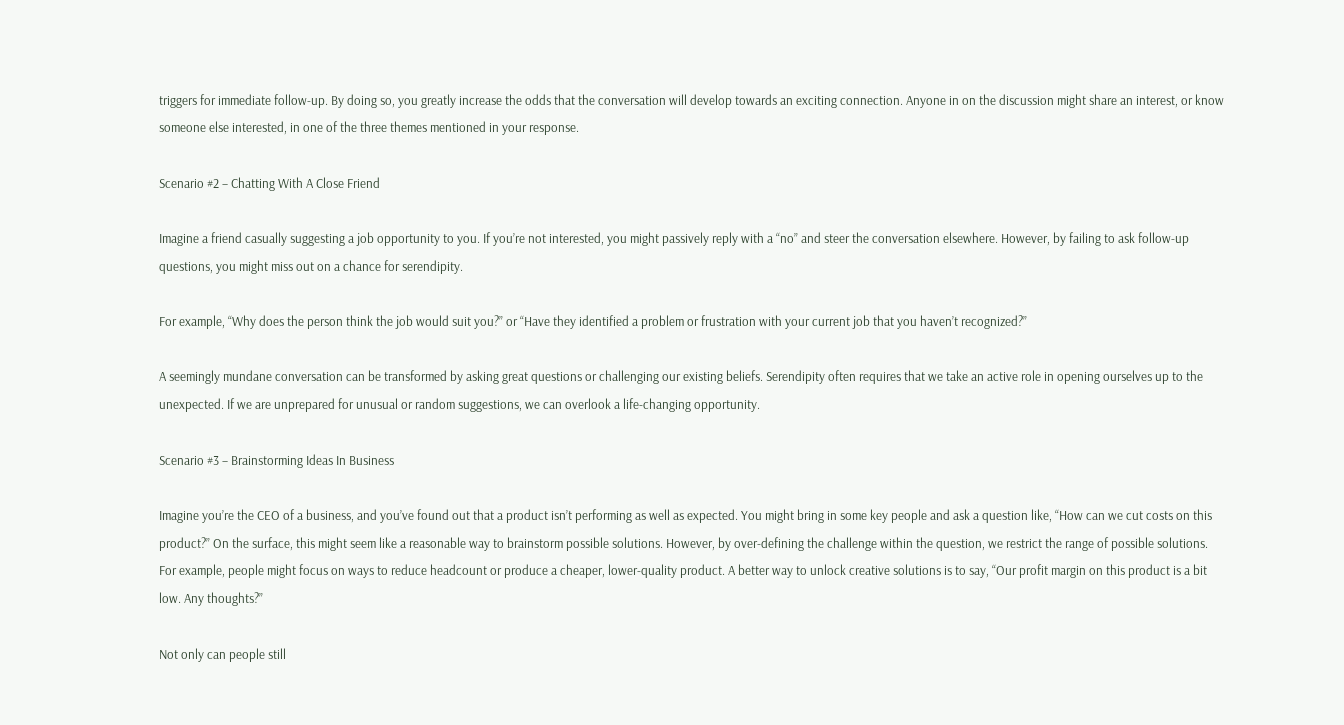triggers for immediate follow-up. By doing so, you greatly increase the odds that the conversation will develop towards an exciting connection. Anyone in on the discussion might share an interest, or know someone else interested, in one of the three themes mentioned in your response.

Scenario #2 – Chatting With A Close Friend

Imagine a friend casually suggesting a job opportunity to you. If you’re not interested, you might passively reply with a “no” and steer the conversation elsewhere. However, by failing to ask follow-up questions, you might miss out on a chance for serendipity.

For example, “Why does the person think the job would suit you?” or “Have they identified a problem or frustration with your current job that you haven’t recognized?”

A seemingly mundane conversation can be transformed by asking great questions or challenging our existing beliefs. Serendipity often requires that we take an active role in opening ourselves up to the unexpected. If we are unprepared for unusual or random suggestions, we can overlook a life-changing opportunity.

Scenario #3 – Brainstorming Ideas In Business

Imagine you’re the CEO of a business, and you’ve found out that a product isn’t performing as well as expected. You might bring in some key people and ask a question like, “How can we cut costs on this product?” On the surface, this might seem like a reasonable way to brainstorm possible solutions. However, by over-defining the challenge within the question, we restrict the range of possible solutions. For example, people might focus on ways to reduce headcount or produce a cheaper, lower-quality product. A better way to unlock creative solutions is to say, “Our profit margin on this product is a bit low. Any thoughts?”

Not only can people still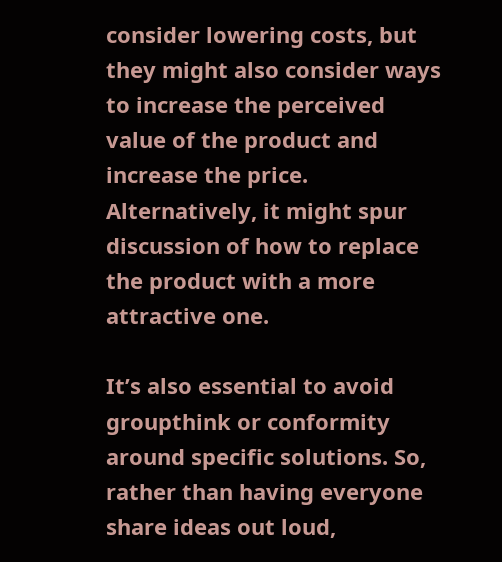consider lowering costs, but they might also consider ways to increase the perceived value of the product and increase the price. Alternatively, it might spur discussion of how to replace the product with a more attractive one.

It’s also essential to avoid groupthink or conformity around specific solutions. So, rather than having everyone share ideas out loud,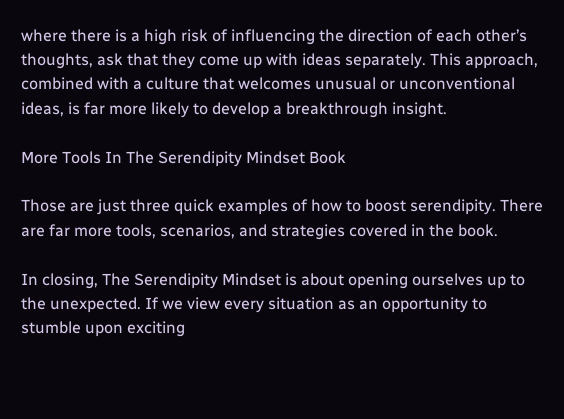where there is a high risk of influencing the direction of each other’s thoughts, ask that they come up with ideas separately. This approach, combined with a culture that welcomes unusual or unconventional ideas, is far more likely to develop a breakthrough insight.

More Tools In The Serendipity Mindset Book

Those are just three quick examples of how to boost serendipity. There are far more tools, scenarios, and strategies covered in the book.

In closing, The Serendipity Mindset is about opening ourselves up to the unexpected. If we view every situation as an opportunity to stumble upon exciting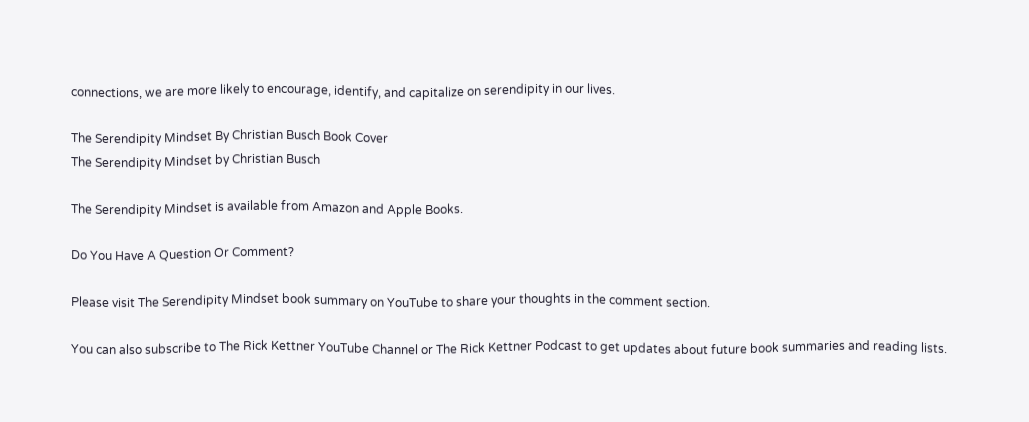connections, we are more likely to encourage, identify, and capitalize on serendipity in our lives.

The Serendipity Mindset By Christian Busch Book Cover
The Serendipity Mindset by Christian Busch

The Serendipity Mindset is available from Amazon and Apple Books.

Do You Have A Question Or Comment?

Please visit The Serendipity Mindset book summary on YouTube to share your thoughts in the comment section.

You can also subscribe to The Rick Kettner YouTube Channel or The Rick Kettner Podcast to get updates about future book summaries and reading lists.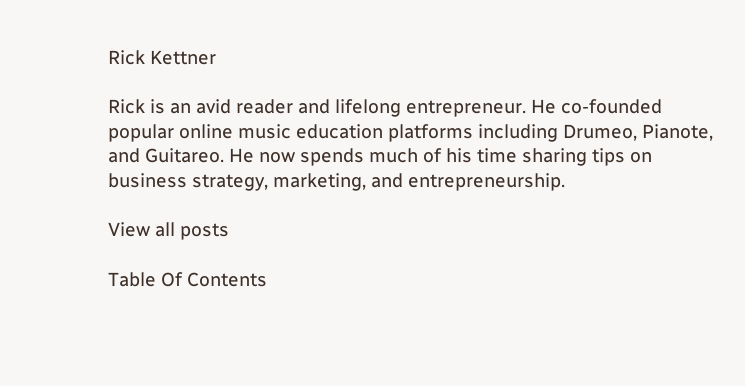Rick Kettner

Rick is an avid reader and lifelong entrepreneur. He co-founded popular online music education platforms including Drumeo, Pianote, and Guitareo. He now spends much of his time sharing tips on business strategy, marketing, and entrepreneurship.

View all posts

Table Of Contents